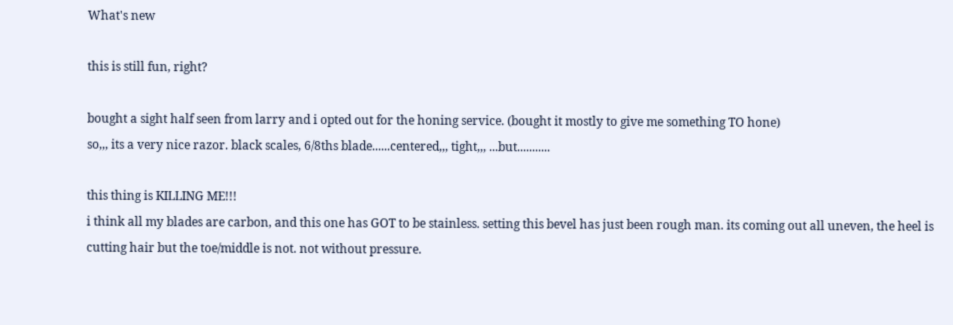What's new

this is still fun, right?

bought a sight half seen from larry and i opted out for the honing service. (bought it mostly to give me something TO hone)
so,,, its a very nice razor. black scales, 6/8ths blade......centered,,, tight,,, ...but...........

this thing is KILLING ME!!!
i think all my blades are carbon, and this one has GOT to be stainless. setting this bevel has just been rough man. its coming out all uneven, the heel is cutting hair but the toe/middle is not. not without pressure.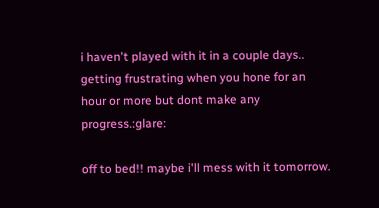i haven't played with it in a couple days.. getting frustrating when you hone for an hour or more but dont make any progress.:glare:

off to bed!! maybe i'll mess with it tomorrow.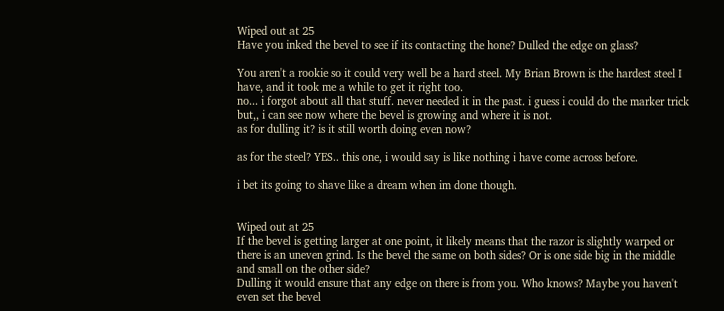Wiped out at 25
Have you inked the bevel to see if its contacting the hone? Dulled the edge on glass?

You aren't a rookie so it could very well be a hard steel. My Brian Brown is the hardest steel I have, and it took me a while to get it right too.
no... i forgot about all that stuff. never needed it in the past. i guess i could do the marker trick but,, i can see now where the bevel is growing and where it is not.
as for dulling it? is it still worth doing even now?

as for the steel? YES.. this one, i would say is like nothing i have come across before.

i bet its going to shave like a dream when im done though.


Wiped out at 25
If the bevel is getting larger at one point, it likely means that the razor is slightly warped or there is an uneven grind. Is the bevel the same on both sides? Or is one side big in the middle and small on the other side?
Dulling it would ensure that any edge on there is from you. Who knows? Maybe you haven't even set the bevel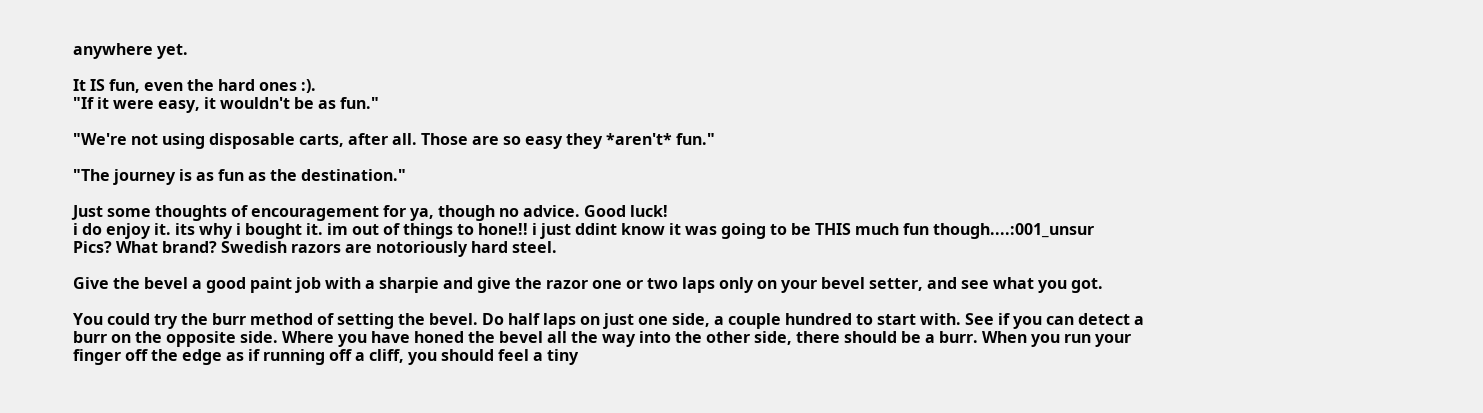anywhere yet.

It IS fun, even the hard ones :).
"If it were easy, it wouldn't be as fun."

"We're not using disposable carts, after all. Those are so easy they *aren't* fun."

"The journey is as fun as the destination."

Just some thoughts of encouragement for ya, though no advice. Good luck!
i do enjoy it. its why i bought it. im out of things to hone!! i just ddint know it was going to be THIS much fun though....:001_unsur
Pics? What brand? Swedish razors are notoriously hard steel.

Give the bevel a good paint job with a sharpie and give the razor one or two laps only on your bevel setter, and see what you got.

You could try the burr method of setting the bevel. Do half laps on just one side, a couple hundred to start with. See if you can detect a burr on the opposite side. Where you have honed the bevel all the way into the other side, there should be a burr. When you run your finger off the edge as if running off a cliff, you should feel a tiny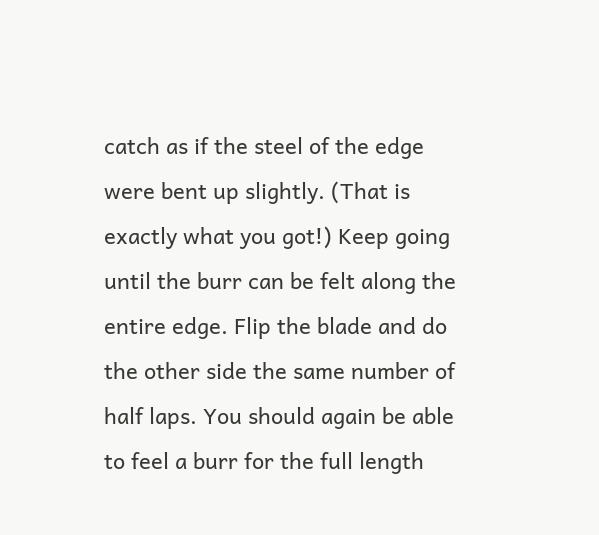catch as if the steel of the edge were bent up slightly. (That is exactly what you got!) Keep going until the burr can be felt along the entire edge. Flip the blade and do the other side the same number of half laps. You should again be able to feel a burr for the full length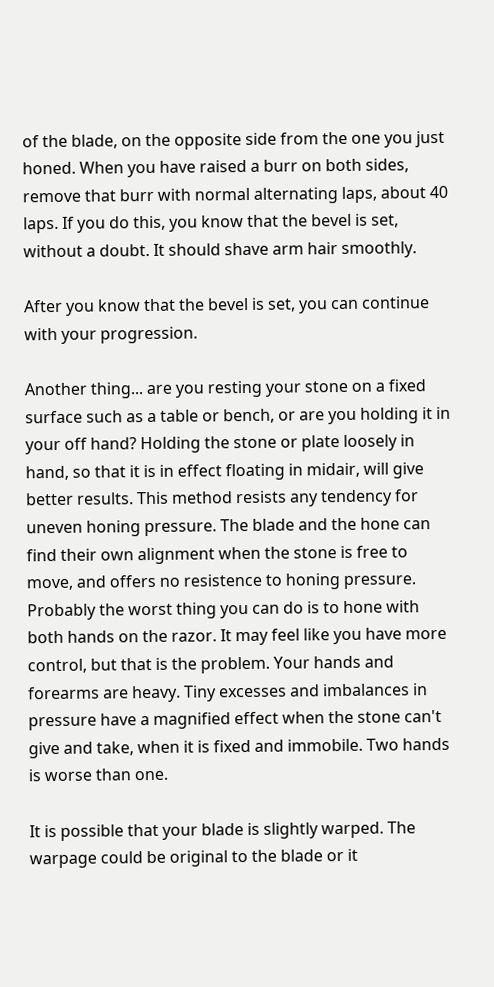of the blade, on the opposite side from the one you just honed. When you have raised a burr on both sides, remove that burr with normal alternating laps, about 40 laps. If you do this, you know that the bevel is set, without a doubt. It should shave arm hair smoothly.

After you know that the bevel is set, you can continue with your progression.

Another thing... are you resting your stone on a fixed surface such as a table or bench, or are you holding it in your off hand? Holding the stone or plate loosely in hand, so that it is in effect floating in midair, will give better results. This method resists any tendency for uneven honing pressure. The blade and the hone can find their own alignment when the stone is free to move, and offers no resistence to honing pressure. Probably the worst thing you can do is to hone with both hands on the razor. It may feel like you have more control, but that is the problem. Your hands and forearms are heavy. Tiny excesses and imbalances in pressure have a magnified effect when the stone can't give and take, when it is fixed and immobile. Two hands is worse than one.

It is possible that your blade is slightly warped. The warpage could be original to the blade or it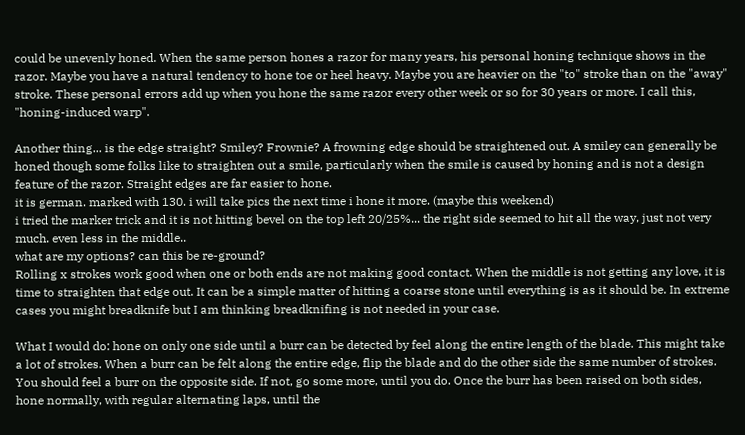could be unevenly honed. When the same person hones a razor for many years, his personal honing technique shows in the razor. Maybe you have a natural tendency to hone toe or heel heavy. Maybe you are heavier on the "to" stroke than on the "away" stroke. These personal errors add up when you hone the same razor every other week or so for 30 years or more. I call this, "honing-induced warp".

Another thing... is the edge straight? Smiley? Frownie? A frowning edge should be straightened out. A smiley can generally be honed though some folks like to straighten out a smile, particularly when the smile is caused by honing and is not a design feature of the razor. Straight edges are far easier to hone.
it is german. marked with 130. i will take pics the next time i hone it more. (maybe this weekend)
i tried the marker trick and it is not hitting bevel on the top left 20/25%... the right side seemed to hit all the way, just not very much. even less in the middle..
what are my options? can this be re-ground?
Rolling x strokes work good when one or both ends are not making good contact. When the middle is not getting any love, it is time to straighten that edge out. It can be a simple matter of hitting a coarse stone until everything is as it should be. In extreme cases you might breadknife but I am thinking breadknifing is not needed in your case.

What I would do: hone on only one side until a burr can be detected by feel along the entire length of the blade. This might take a lot of strokes. When a burr can be felt along the entire edge, flip the blade and do the other side the same number of strokes. You should feel a burr on the opposite side. If not, go some more, until you do. Once the burr has been raised on both sides, hone normally, with regular alternating laps, until the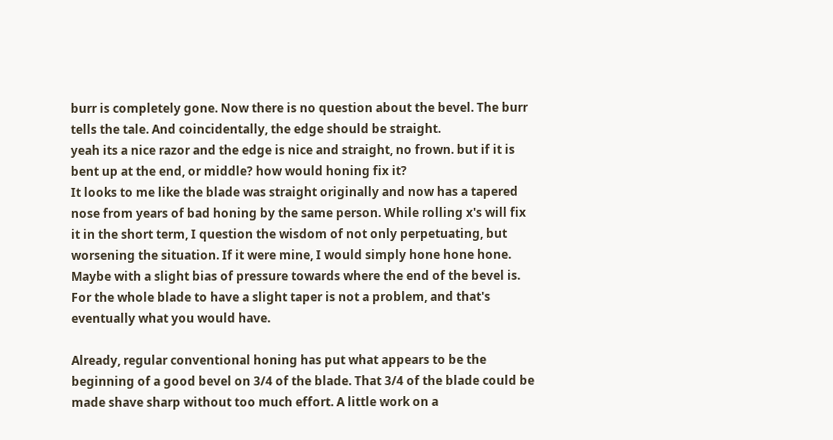burr is completely gone. Now there is no question about the bevel. The burr tells the tale. And coincidentally, the edge should be straight.
yeah its a nice razor and the edge is nice and straight, no frown. but if it is bent up at the end, or middle? how would honing fix it?
It looks to me like the blade was straight originally and now has a tapered nose from years of bad honing by the same person. While rolling x's will fix it in the short term, I question the wisdom of not only perpetuating, but worsening the situation. If it were mine, I would simply hone hone hone. Maybe with a slight bias of pressure towards where the end of the bevel is. For the whole blade to have a slight taper is not a problem, and that's eventually what you would have.

Already, regular conventional honing has put what appears to be the beginning of a good bevel on 3/4 of the blade. That 3/4 of the blade could be made shave sharp without too much effort. A little work on a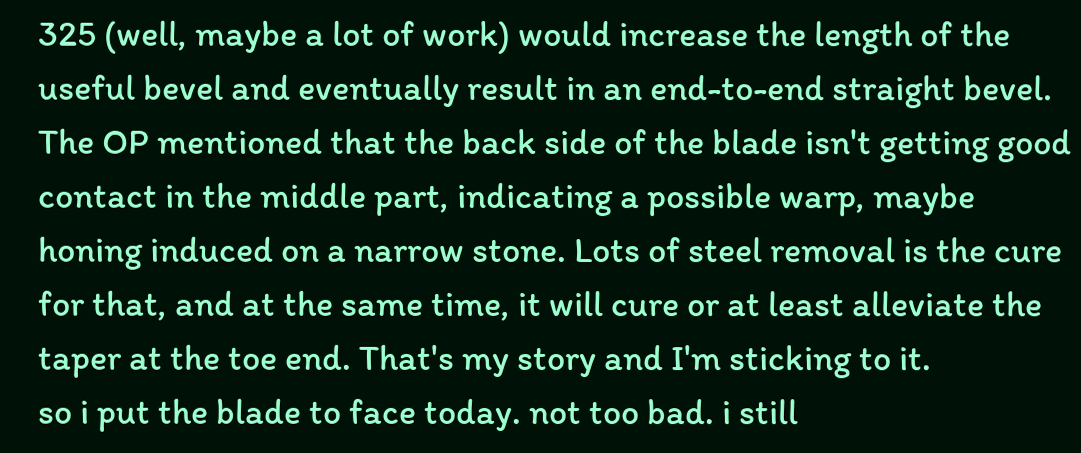325 (well, maybe a lot of work) would increase the length of the useful bevel and eventually result in an end-to-end straight bevel. The OP mentioned that the back side of the blade isn't getting good contact in the middle part, indicating a possible warp, maybe honing induced on a narrow stone. Lots of steel removal is the cure for that, and at the same time, it will cure or at least alleviate the taper at the toe end. That's my story and I'm sticking to it.
so i put the blade to face today. not too bad. i still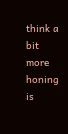think a bit more honing is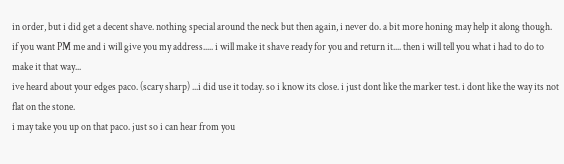in order, but i did get a decent shave. nothing special around the neck but then again, i never do. a bit more honing may help it along though.
if you want PM me and i will give you my address..... i will make it shave ready for you and return it.... then i will tell you what i had to do to make it that way...
ive heard about your edges paco. (scary sharp) ...i did use it today. so i know its close. i just dont like the marker test. i dont like the way its not flat on the stone.
i may take you up on that paco. just so i can hear from you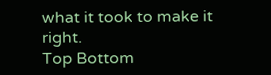what it took to make it right.
Top Bottom